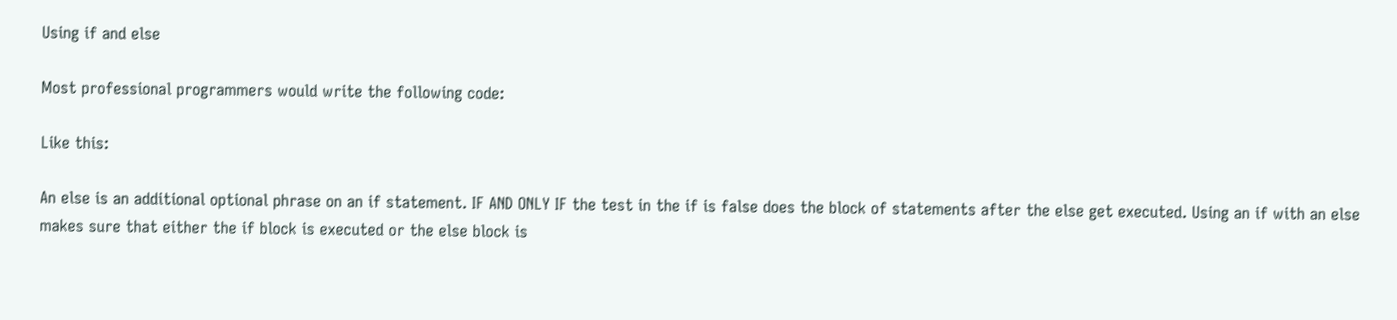Using if and else

Most professional programmers would write the following code:

Like this:

An else is an additional optional phrase on an if statement. IF AND ONLY IF the test in the if is false does the block of statements after the else get executed. Using an if with an else makes sure that either the if block is executed or the else block is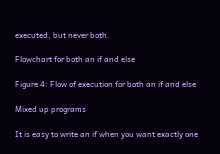executed, but never both.

Flowchart for both an if and else

Figure 4: Flow of execution for both an if and else

Mixed up programs

It is easy to write an if when you want exactly one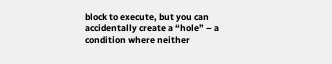block to execute, but you can accidentally create a “hole” – a condition where neither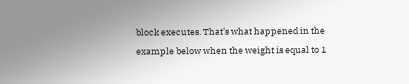block executes. That’s what happened in the example below when the weight is equal to 1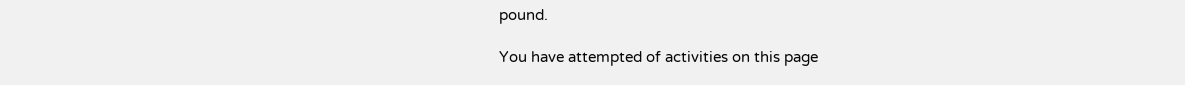pound.

You have attempted of activities on this page